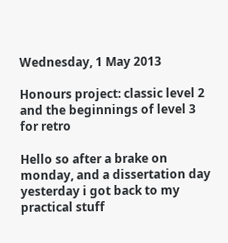Wednesday, 1 May 2013

Honours project: classic level 2 and the beginnings of level 3 for retro

Hello so after a brake on monday, and a dissertation day yesterday i got back to my practical stuff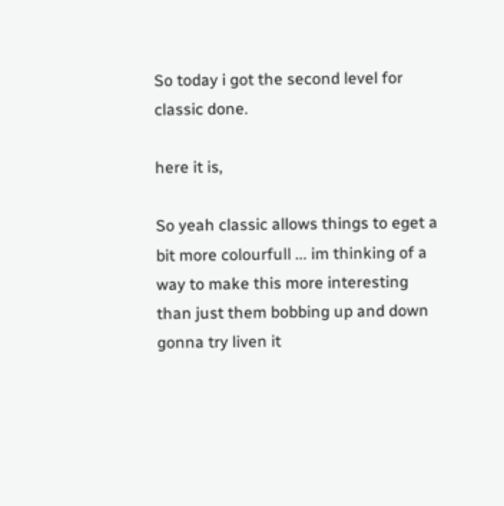So today i got the second level for classic done.

here it is,

So yeah classic allows things to eget a bit more colourfull ... im thinking of a way to make this more interesting than just them bobbing up and down gonna try liven it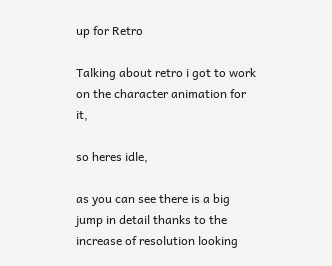up for Retro

Talking about retro i got to work on the character animation for it,

so heres idle,

as you can see there is a big jump in detail thanks to the increase of resolution looking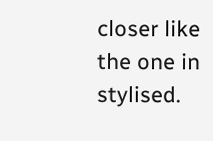closer like the one in stylised.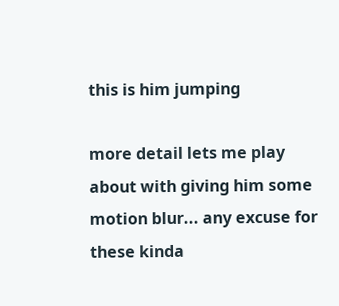this is him jumping

more detail lets me play about with giving him some motion blur... any excuse for these kinda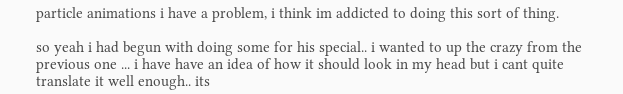particle animations i have a problem, i think im addicted to doing this sort of thing.

so yeah i had begun with doing some for his special.. i wanted to up the crazy from the previous one ... i have have an idea of how it should look in my head but i cant quite translate it well enough.. its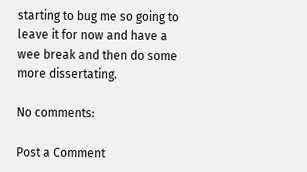starting to bug me so going to leave it for now and have a wee break and then do some more dissertating.

No comments:

Post a Comment